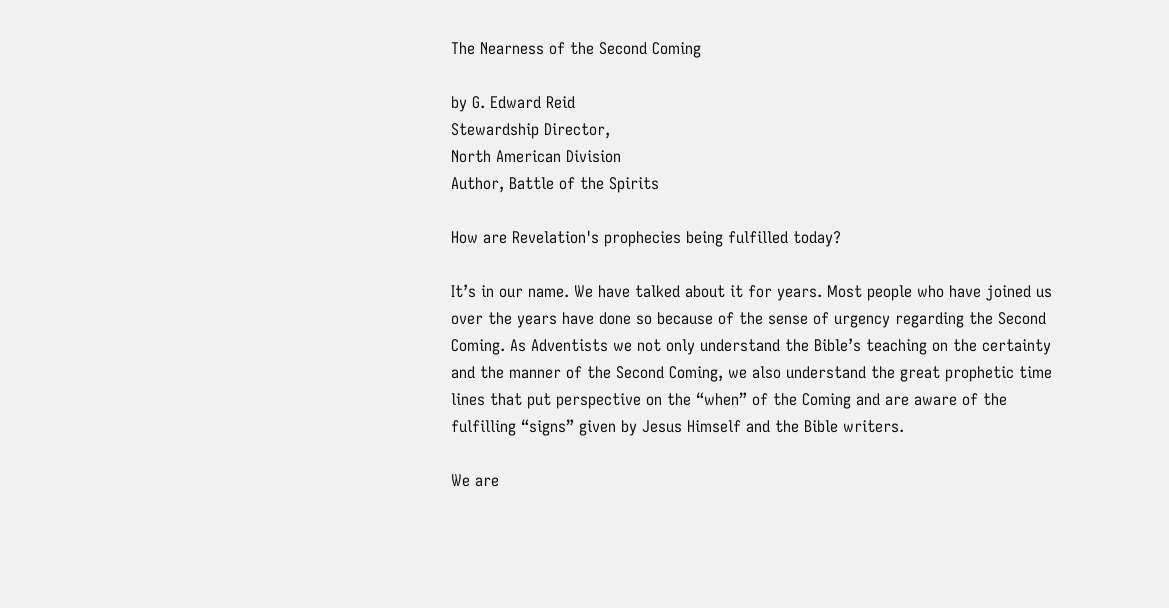The Nearness of the Second Coming

by G. Edward Reid
Stewardship Director,
North American Division
Author, Battle of the Spirits

How are Revelation's prophecies being fulfilled today?

It’s in our name. We have talked about it for years. Most people who have joined us over the years have done so because of the sense of urgency regarding the Second Coming. As Adventists we not only understand the Bible’s teaching on the certainty and the manner of the Second Coming, we also understand the great prophetic time lines that put perspective on the “when” of the Coming and are aware of the fulfilling “signs” given by Jesus Himself and the Bible writers.

We are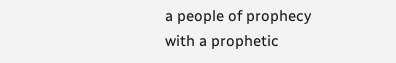a people of prophecy with a prophetic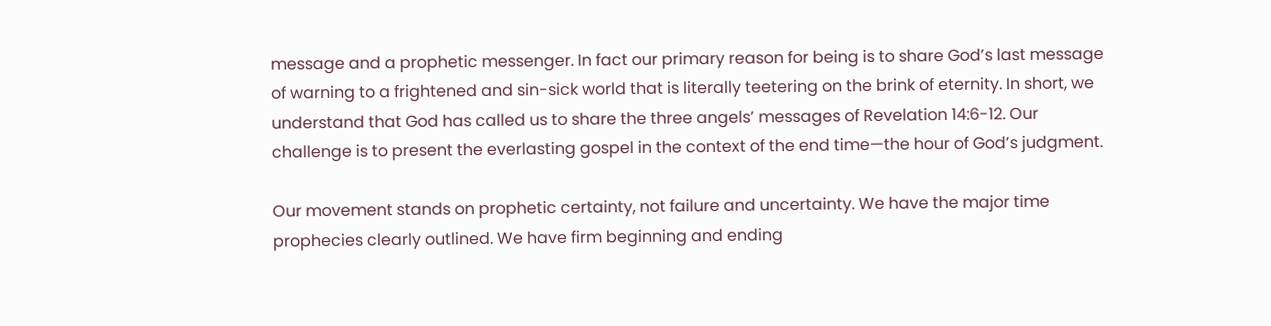message and a prophetic messenger. In fact our primary reason for being is to share God’s last message of warning to a frightened and sin-sick world that is literally teetering on the brink of eternity. In short, we understand that God has called us to share the three angels’ messages of Revelation 14:6-12. Our challenge is to present the everlasting gospel in the context of the end time—the hour of God’s judgment.

Our movement stands on prophetic certainty, not failure and uncertainty. We have the major time prophecies clearly outlined. We have firm beginning and ending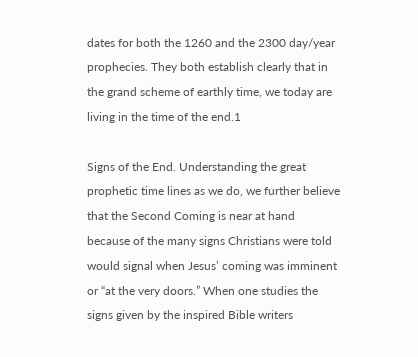dates for both the 1260 and the 2300 day/year prophecies. They both establish clearly that in the grand scheme of earthly time, we today are living in the time of the end.1

Signs of the End. Understanding the great prophetic time lines as we do, we further believe that the Second Coming is near at hand because of the many signs Christians were told would signal when Jesus’ coming was imminent or “at the very doors.” When one studies the signs given by the inspired Bible writers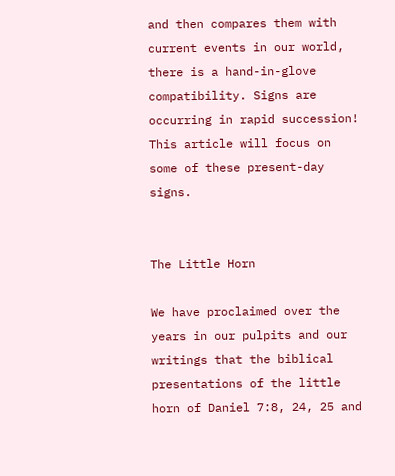and then compares them with current events in our world, there is a hand-in-glove compatibility. Signs are occurring in rapid succession! This article will focus on some of these present-day signs.


The Little Horn

We have proclaimed over the years in our pulpits and our writings that the biblical presentations of the little horn of Daniel 7:8, 24, 25 and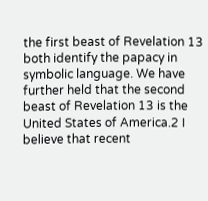the first beast of Revelation 13 both identify the papacy in symbolic language. We have further held that the second beast of Revelation 13 is the United States of America.2 I believe that recent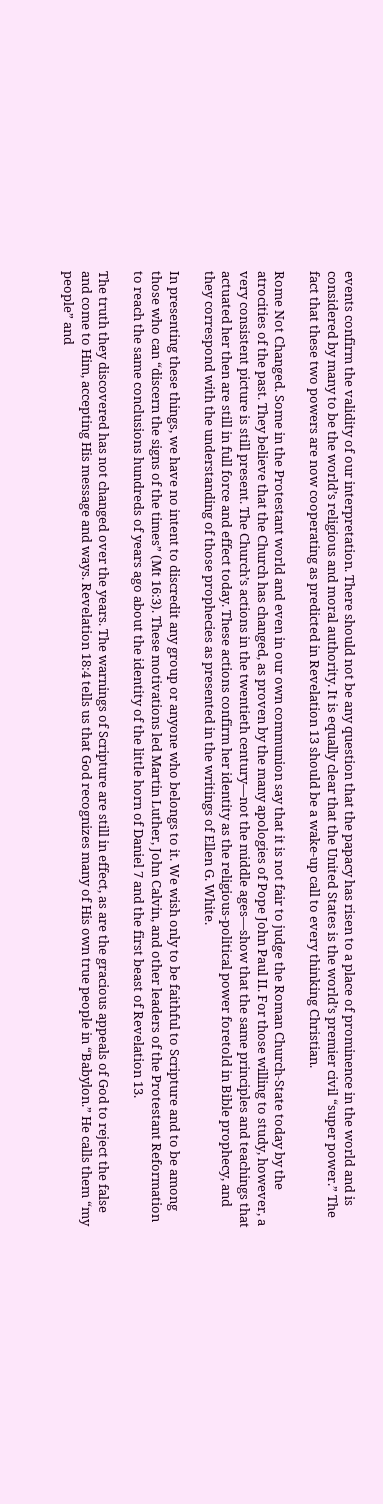events confirm the validity of our interpretation. There should not be any question that the papacy has risen to a place of prominence in the world and is considered by many to be the world’s religious and moral authority. It is equally clear that the United States is the world’s premier civil “super power.” The fact that these two powers are now cooperating as predicted in Revelation 13 should be a wake-up call to every thinking Christian.

Rome Not Changed. Some in the Protestant world and even in our own communion say that it is not fair to judge the Roman Church-State today by the atrocities of the past. They believe that the Church has changed, as proven by the many apologies of Pope John Paul II. For those willing to study, however, a very consistent picture is still present. The Church’s actions in the twentieth century—not the middle ages—show that the same principles and teachings that actuated her then are still in full force and effect today. These actions confirm her identity as the religious-political power foretold in Bible prophecy, and they correspond with the understanding of those prophecies as presented in the writings of Ellen G. White.

In presenting these things, we have no intent to discredit any group or anyone who belongs to it. We wish only to be faithful to Scripture and to be among those who can “discern the signs of the times” (Mt 16:3). These motivations led Martin Luther, John Calvin, and other leaders of the Protestant Reformation to reach the same conclusions hundreds of years ago about the identity of the little horn of Daniel 7 and the first beast of Revelation 13.

The truth they discovered has not changed over the years. The warnings of Scripture are still in effect, as are the gracious appeals of God to reject the false and come to Him, accepting His message and ways. Revelation 18:4 tells us that God recognizes many of His own true people in “Babylon.” He calls them “my people” and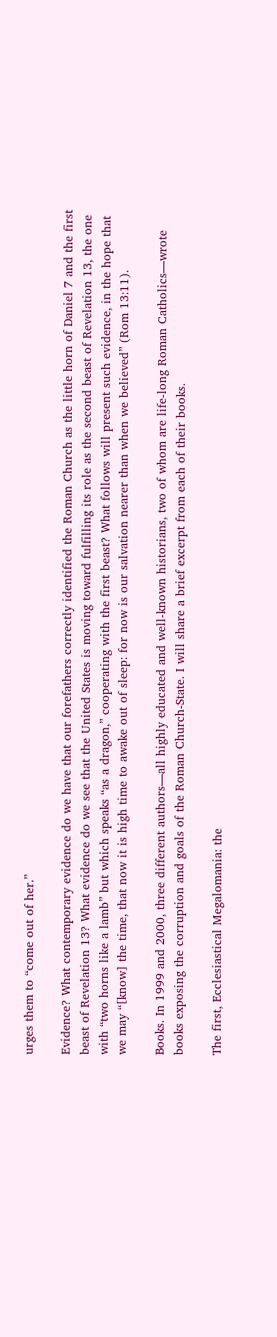urges them to “come out of her.”

Evidence? What contemporary evidence do we have that our forefathers correctly identified the Roman Church as the little horn of Daniel 7 and the first beast of Revelation 13? What evidence do we see that the United States is moving toward fulfilling its role as the second beast of Revelation 13, the one with “two horns like a lamb” but which speaks “as a dragon,” cooperating with the first beast? What follows will present such evidence, in the hope that we may “[know] the time, that now it is high time to awake out of sleep: for now is our salvation nearer than when we believed” (Rom 13:11).

Books. In 1999 and 2000, three different authors—all highly educated and well-known historians, two of whom are life-long Roman Catholics—wrote books exposing the corruption and goals of the Roman Church-State. I will share a brief excerpt from each of their books.

The first, Ecclesiastical Megalomania: the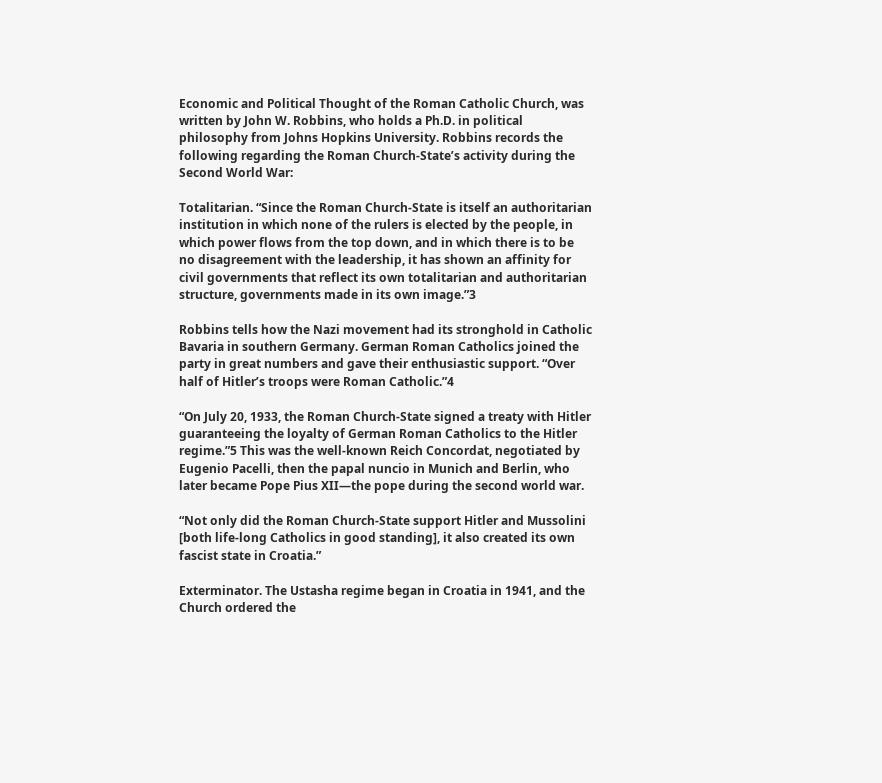Economic and Political Thought of the Roman Catholic Church, was written by John W. Robbins, who holds a Ph.D. in political philosophy from Johns Hopkins University. Robbins records the following regarding the Roman Church-State’s activity during the Second World War:

Totalitarian. “Since the Roman Church-State is itself an authoritarian institution in which none of the rulers is elected by the people, in which power flows from the top down, and in which there is to be no disagreement with the leadership, it has shown an affinity for civil governments that reflect its own totalitarian and authoritarian structure, governments made in its own image.”3

Robbins tells how the Nazi movement had its stronghold in Catholic Bavaria in southern Germany. German Roman Catholics joined the party in great numbers and gave their enthusiastic support. “Over half of Hitler’s troops were Roman Catholic.”4

“On July 20, 1933, the Roman Church-State signed a treaty with Hitler guaranteeing the loyalty of German Roman Catholics to the Hitler regime.”5 This was the well-known Reich Concordat, negotiated by Eugenio Pacelli, then the papal nuncio in Munich and Berlin, who later became Pope Pius XII—the pope during the second world war.

“Not only did the Roman Church-State support Hitler and Mussolini [both life-long Catholics in good standing], it also created its own fascist state in Croatia.”

Exterminator. The Ustasha regime began in Croatia in 1941, and the Church ordered the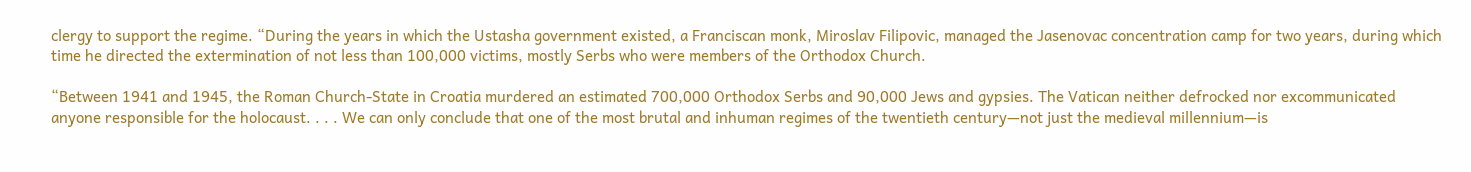clergy to support the regime. “During the years in which the Ustasha government existed, a Franciscan monk, Miroslav Filipovic, managed the Jasenovac concentration camp for two years, during which time he directed the extermination of not less than 100,000 victims, mostly Serbs who were members of the Orthodox Church.

“Between 1941 and 1945, the Roman Church-State in Croatia murdered an estimated 700,000 Orthodox Serbs and 90,000 Jews and gypsies. The Vatican neither defrocked nor excommunicated anyone responsible for the holocaust. . . . We can only conclude that one of the most brutal and inhuman regimes of the twentieth century—not just the medieval millennium—is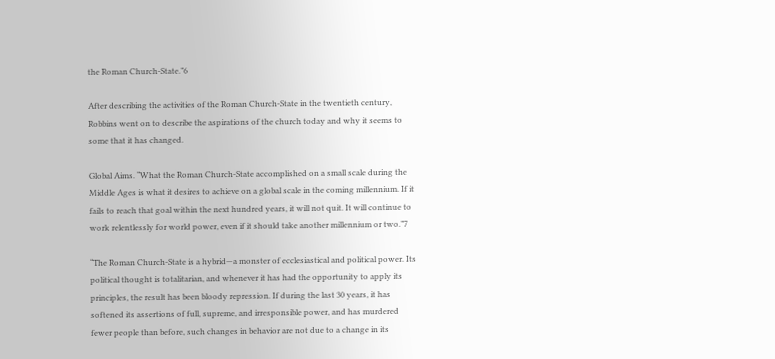the Roman Church-State.”6

After describing the activities of the Roman Church-State in the twentieth century, Robbins went on to describe the aspirations of the church today and why it seems to some that it has changed.

Global Aims. “What the Roman Church-State accomplished on a small scale during the Middle Ages is what it desires to achieve on a global scale in the coming millennium. If it fails to reach that goal within the next hundred years, it will not quit. It will continue to work relentlessly for world power, even if it should take another millennium or two.”7

“The Roman Church-State is a hybrid—a monster of ecclesiastical and political power. Its political thought is totalitarian, and whenever it has had the opportunity to apply its principles, the result has been bloody repression. If during the last 30 years, it has softened its assertions of full, supreme, and irresponsible power, and has murdered fewer people than before, such changes in behavior are not due to a change in its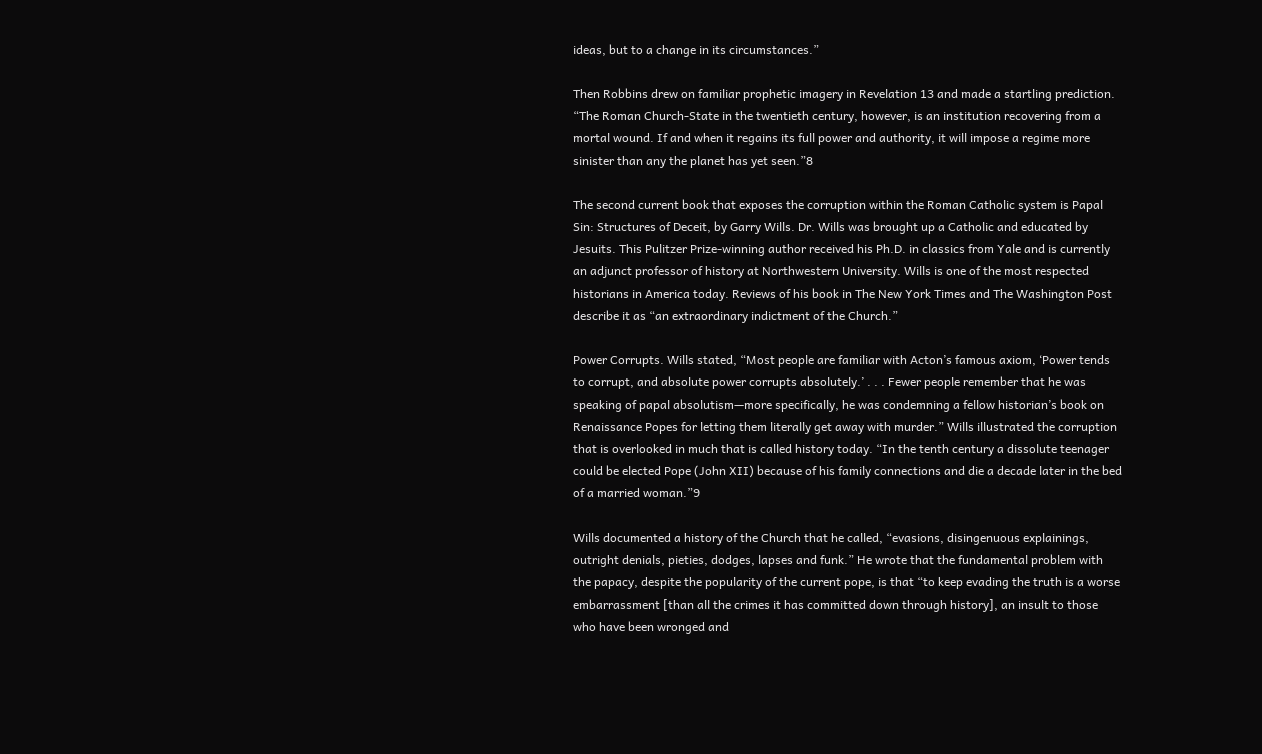ideas, but to a change in its circumstances.”

Then Robbins drew on familiar prophetic imagery in Revelation 13 and made a startling prediction. “The Roman Church-State in the twentieth century, however, is an institution recovering from a mortal wound. If and when it regains its full power and authority, it will impose a regime more sinister than any the planet has yet seen.”8

The second current book that exposes the corruption within the Roman Catholic system is Papal Sin: Structures of Deceit, by Garry Wills. Dr. Wills was brought up a Catholic and educated by Jesuits. This Pulitzer Prize-winning author received his Ph.D. in classics from Yale and is currently an adjunct professor of history at Northwestern University. Wills is one of the most respected historians in America today. Reviews of his book in The New York Times and The Washington Post describe it as “an extraordinary indictment of the Church.”

Power Corrupts. Wills stated, “Most people are familiar with Acton’s famous axiom, ‘Power tends to corrupt, and absolute power corrupts absolutely.’ . . . Fewer people remember that he was speaking of papal absolutism—more specifically, he was condemning a fellow historian’s book on Renaissance Popes for letting them literally get away with murder.” Wills illustrated the corruption that is overlooked in much that is called history today. “In the tenth century a dissolute teenager could be elected Pope (John XII) because of his family connections and die a decade later in the bed of a married woman.”9

Wills documented a history of the Church that he called, “evasions, disingenuous explainings, outright denials, pieties, dodges, lapses and funk.” He wrote that the fundamental problem with the papacy, despite the popularity of the current pope, is that “to keep evading the truth is a worse embarrassment [than all the crimes it has committed down through history], an insult to those who have been wronged and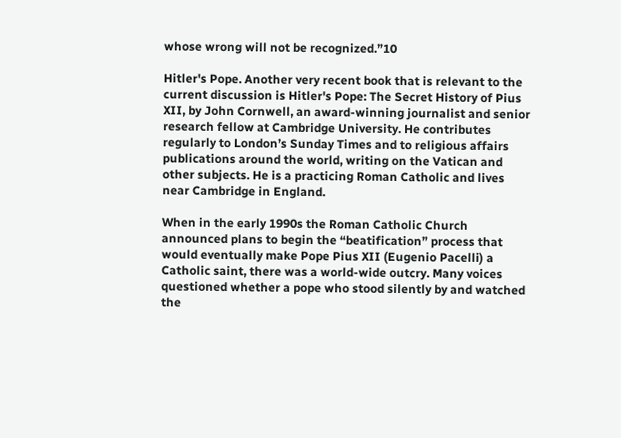whose wrong will not be recognized.”10

Hitler's Pope. Another very recent book that is relevant to the current discussion is Hitler's Pope: The Secret History of Pius XII, by John Cornwell, an award-winning journalist and senior research fellow at Cambridge University. He contributes regularly to London’s Sunday Times and to religious affairs publications around the world, writing on the Vatican and other subjects. He is a practicing Roman Catholic and lives near Cambridge in England.

When in the early 1990s the Roman Catholic Church announced plans to begin the “beatification” process that would eventually make Pope Pius XII (Eugenio Pacelli) a Catholic saint, there was a world-wide outcry. Many voices questioned whether a pope who stood silently by and watched the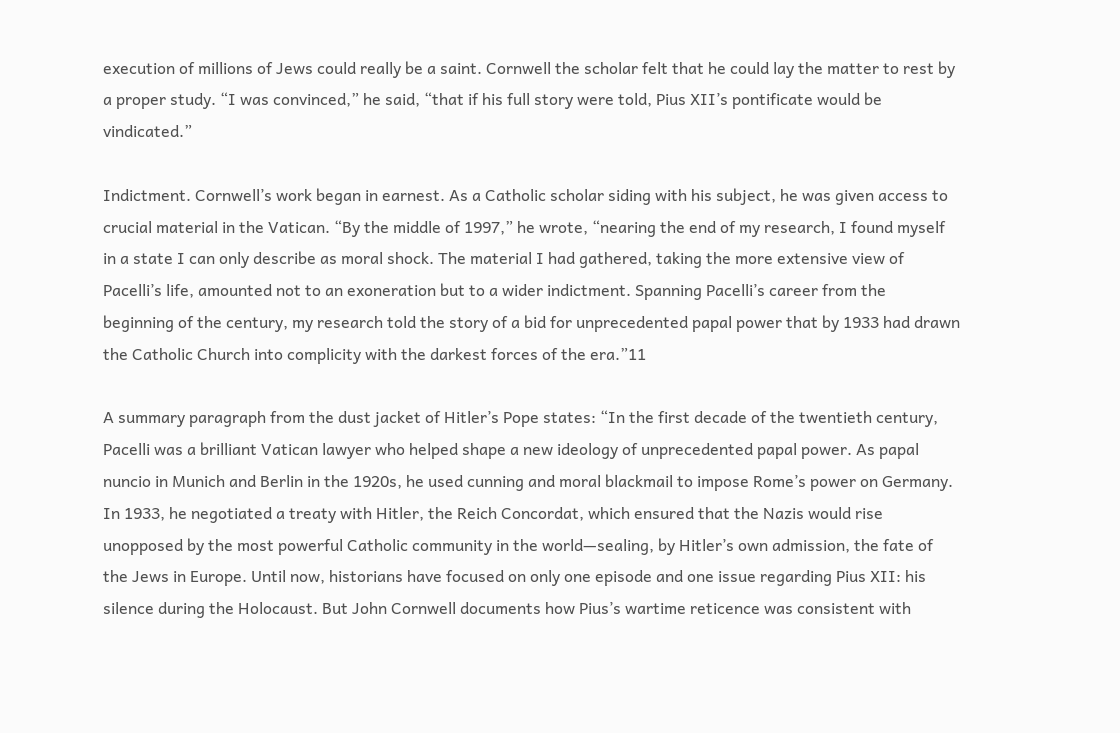execution of millions of Jews could really be a saint. Cornwell the scholar felt that he could lay the matter to rest by a proper study. “I was convinced,” he said, “that if his full story were told, Pius XII’s pontificate would be vindicated.”

Indictment. Cornwell’s work began in earnest. As a Catholic scholar siding with his subject, he was given access to crucial material in the Vatican. “By the middle of 1997,” he wrote, “nearing the end of my research, I found myself in a state I can only describe as moral shock. The material I had gathered, taking the more extensive view of Pacelli’s life, amounted not to an exoneration but to a wider indictment. Spanning Pacelli’s career from the beginning of the century, my research told the story of a bid for unprecedented papal power that by 1933 had drawn the Catholic Church into complicity with the darkest forces of the era.”11

A summary paragraph from the dust jacket of Hitler’s Pope states: “In the first decade of the twentieth century, Pacelli was a brilliant Vatican lawyer who helped shape a new ideology of unprecedented papal power. As papal nuncio in Munich and Berlin in the 1920s, he used cunning and moral blackmail to impose Rome’s power on Germany. In 1933, he negotiated a treaty with Hitler, the Reich Concordat, which ensured that the Nazis would rise unopposed by the most powerful Catholic community in the world—sealing, by Hitler’s own admission, the fate of the Jews in Europe. Until now, historians have focused on only one episode and one issue regarding Pius XII: his silence during the Holocaust. But John Cornwell documents how Pius’s wartime reticence was consistent with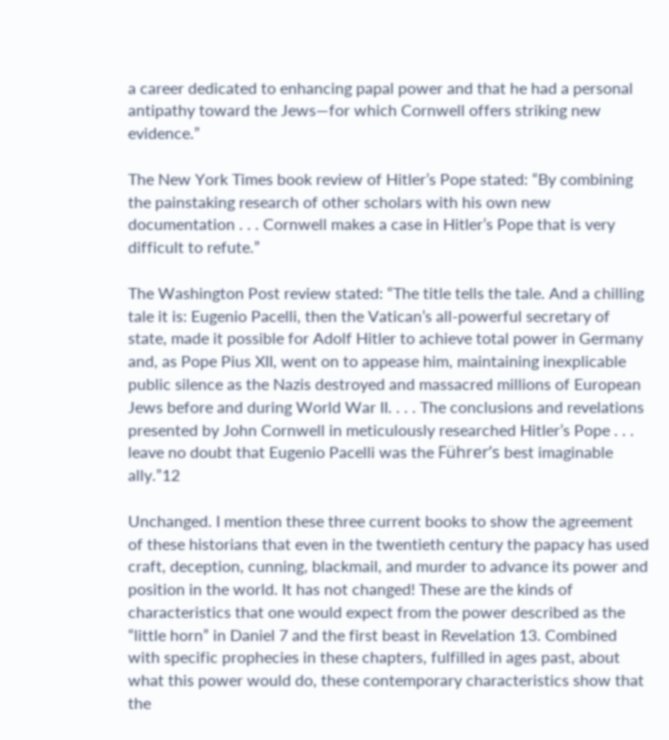a career dedicated to enhancing papal power and that he had a personal antipathy toward the Jews—for which Cornwell offers striking new evidence.”

The New York Times book review of Hitler’s Pope stated: “By combining the painstaking research of other scholars with his own new documentation . . . Cornwell makes a case in Hitler’s Pope that is very difficult to refute.”

The Washington Post review stated: “The title tells the tale. And a chilling tale it is: Eugenio Pacelli, then the Vatican’s all-powerful secretary of state, made it possible for Adolf Hitler to achieve total power in Germany and, as Pope Pius XII, went on to appease him, maintaining inexplicable public silence as the Nazis destroyed and massacred millions of European Jews before and during World War II. . . . The conclusions and revelations presented by John Cornwell in meticulously researched Hitler’s Pope . . . leave no doubt that Eugenio Pacelli was the Führer’s best imaginable ally.”12

Unchanged. I mention these three current books to show the agreement of these historians that even in the twentieth century the papacy has used craft, deception, cunning, blackmail, and murder to advance its power and position in the world. It has not changed! These are the kinds of characteristics that one would expect from the power described as the “little horn” in Daniel 7 and the first beast in Revelation 13. Combined with specific prophecies in these chapters, fulfilled in ages past, about what this power would do, these contemporary characteristics show that the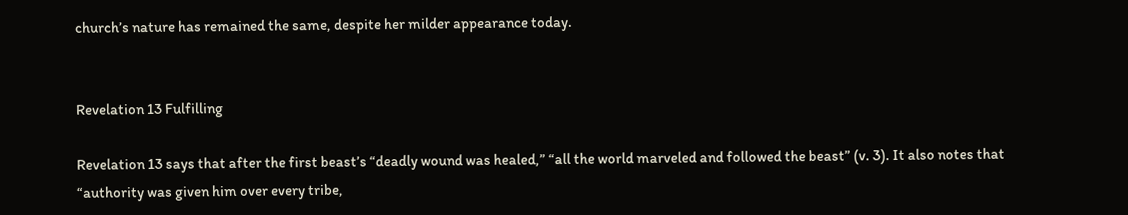church’s nature has remained the same, despite her milder appearance today.


Revelation 13 Fulfilling

Revelation 13 says that after the first beast’s “deadly wound was healed,” “all the world marveled and followed the beast” (v. 3). It also notes that “authority was given him over every tribe,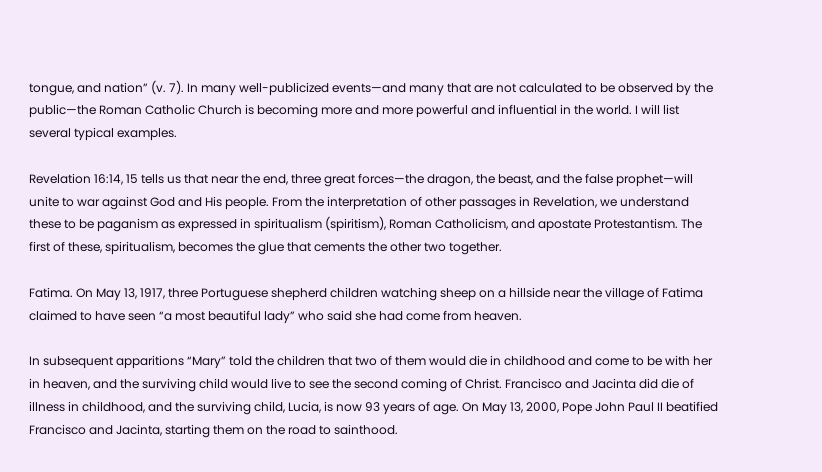tongue, and nation” (v. 7). In many well-publicized events—and many that are not calculated to be observed by the public—the Roman Catholic Church is becoming more and more powerful and influential in the world. I will list several typical examples.

Revelation 16:14, 15 tells us that near the end, three great forces—the dragon, the beast, and the false prophet—will unite to war against God and His people. From the interpretation of other passages in Revelation, we understand these to be paganism as expressed in spiritualism (spiritism), Roman Catholicism, and apostate Protestantism. The first of these, spiritualism, becomes the glue that cements the other two together.

Fatima. On May 13, 1917, three Portuguese shepherd children watching sheep on a hillside near the village of Fatima claimed to have seen “a most beautiful lady” who said she had come from heaven.

In subsequent apparitions “Mary” told the children that two of them would die in childhood and come to be with her in heaven, and the surviving child would live to see the second coming of Christ. Francisco and Jacinta did die of illness in childhood, and the surviving child, Lucia, is now 93 years of age. On May 13, 2000, Pope John Paul II beatified Francisco and Jacinta, starting them on the road to sainthood.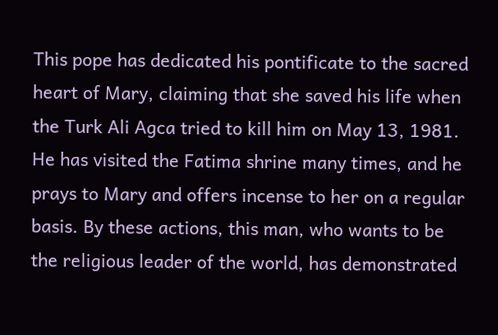This pope has dedicated his pontificate to the sacred heart of Mary, claiming that she saved his life when the Turk Ali Agca tried to kill him on May 13, 1981. He has visited the Fatima shrine many times, and he prays to Mary and offers incense to her on a regular basis. By these actions, this man, who wants to be the religious leader of the world, has demonstrated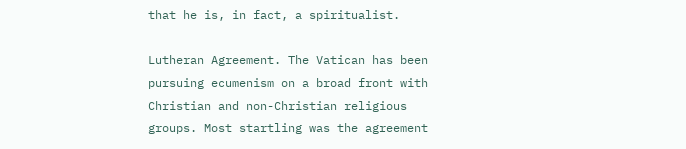that he is, in fact, a spiritualist.

Lutheran Agreement. The Vatican has been pursuing ecumenism on a broad front with Christian and non-Christian religious groups. Most startling was the agreement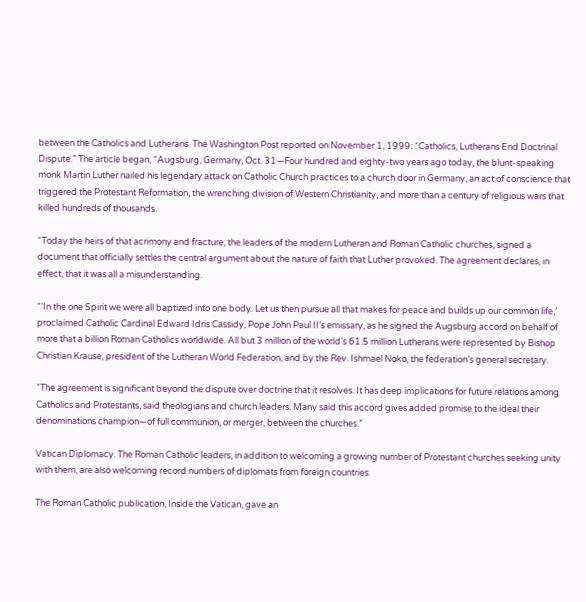between the Catholics and Lutherans. The Washington Post reported on November 1, 1999: “Catholics, Lutherans End Doctrinal Dispute.” The article began, “Augsburg, Germany, Oct. 31—Four hundred and eighty-two years ago today, the blunt-speaking monk Martin Luther nailed his legendary attack on Catholic Church practices to a church door in Germany, an act of conscience that triggered the Protestant Reformation, the wrenching division of Western Christianity, and more than a century of religious wars that killed hundreds of thousands.

“Today the heirs of that acrimony and fracture, the leaders of the modern Lutheran and Roman Catholic churches, signed a document that officially settles the central argument about the nature of faith that Luther provoked. The agreement declares, in effect, that it was all a misunderstanding.

“‘In the one Spirit we were all baptized into one body. Let us then pursue all that makes for peace and builds up our common life,’ proclaimed Catholic Cardinal Edward Idris Cassidy, Pope John Paul II’s emissary, as he signed the Augsburg accord on behalf of more that a billion Roman Catholics worldwide. All but 3 million of the world’s 61.5 million Lutherans were represented by Bishop Christian Krause, president of the Lutheran World Federation, and by the Rev. Ishmael Noko, the federation’s general secretary.

“The agreement is significant beyond the dispute over doctrine that it resolves. It has deep implications for future relations among Catholics and Protestants, said theologians and church leaders. Many said this accord gives added promise to the ideal their denominations champion—of full communion, or merger, between the churches.”

Vatican Diplomacy. The Roman Catholic leaders, in addition to welcoming a growing number of Protestant churches seeking unity with them, are also welcoming record numbers of diplomats from foreign countries.

The Roman Catholic publication, Inside the Vatican, gave an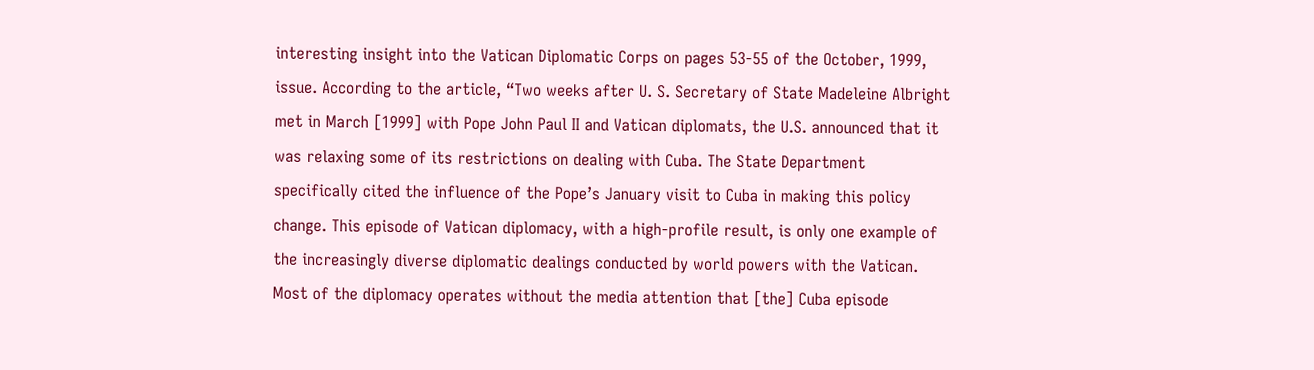interesting insight into the Vatican Diplomatic Corps on pages 53-55 of the October, 1999, issue. According to the article, “Two weeks after U. S. Secretary of State Madeleine Albright met in March [1999] with Pope John Paul II and Vatican diplomats, the U.S. announced that it was relaxing some of its restrictions on dealing with Cuba. The State Department specifically cited the influence of the Pope’s January visit to Cuba in making this policy change. This episode of Vatican diplomacy, with a high-profile result, is only one example of the increasingly diverse diplomatic dealings conducted by world powers with the Vatican. Most of the diplomacy operates without the media attention that [the] Cuba episode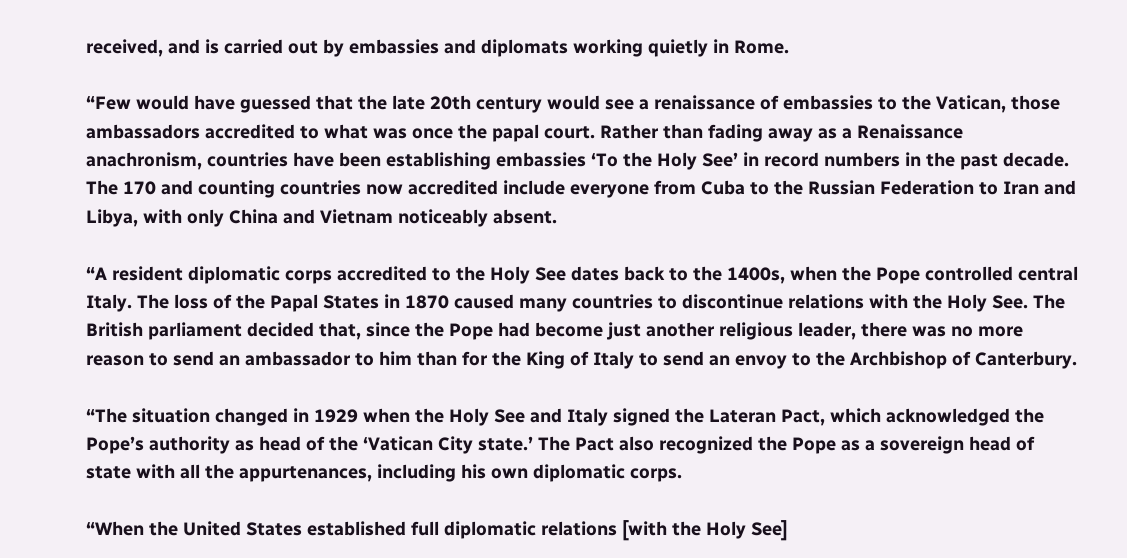received, and is carried out by embassies and diplomats working quietly in Rome.

“Few would have guessed that the late 20th century would see a renaissance of embassies to the Vatican, those ambassadors accredited to what was once the papal court. Rather than fading away as a Renaissance anachronism, countries have been establishing embassies ‘To the Holy See’ in record numbers in the past decade. The 170 and counting countries now accredited include everyone from Cuba to the Russian Federation to Iran and Libya, with only China and Vietnam noticeably absent.

“A resident diplomatic corps accredited to the Holy See dates back to the 1400s, when the Pope controlled central Italy. The loss of the Papal States in 1870 caused many countries to discontinue relations with the Holy See. The British parliament decided that, since the Pope had become just another religious leader, there was no more reason to send an ambassador to him than for the King of Italy to send an envoy to the Archbishop of Canterbury.

“The situation changed in 1929 when the Holy See and Italy signed the Lateran Pact, which acknowledged the Pope’s authority as head of the ‘Vatican City state.’ The Pact also recognized the Pope as a sovereign head of state with all the appurtenances, including his own diplomatic corps.

“When the United States established full diplomatic relations [with the Holy See]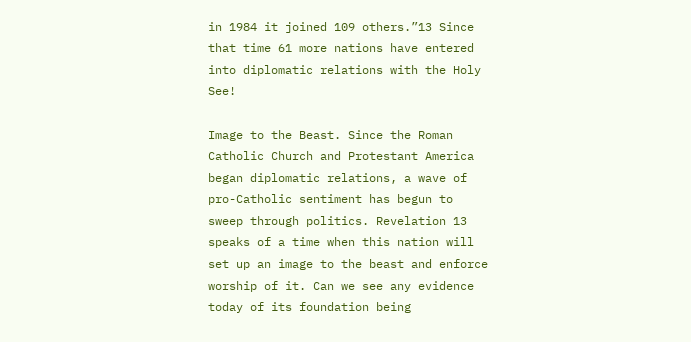in 1984 it joined 109 others.”13 Since that time 61 more nations have entered into diplomatic relations with the Holy See!

Image to the Beast. Since the Roman Catholic Church and Protestant America began diplomatic relations, a wave of pro-Catholic sentiment has begun to sweep through politics. Revelation 13 speaks of a time when this nation will set up an image to the beast and enforce worship of it. Can we see any evidence today of its foundation being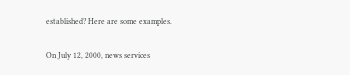established? Here are some examples.

On July 12, 2000, news services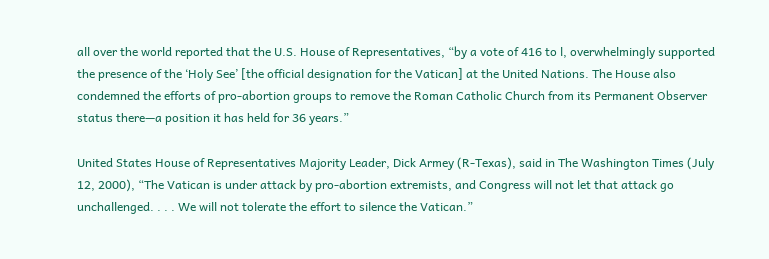all over the world reported that the U.S. House of Representatives, “by a vote of 416 to l, overwhelmingly supported the presence of the ‘Holy See’ [the official designation for the Vatican] at the United Nations. The House also condemned the efforts of pro-abortion groups to remove the Roman Catholic Church from its Permanent Observer status there—a position it has held for 36 years.”

United States House of Representatives Majority Leader, Dick Armey (R-Texas), said in The Washington Times (July 12, 2000), “The Vatican is under attack by pro-abortion extremists, and Congress will not let that attack go unchallenged. . . . We will not tolerate the effort to silence the Vatican.”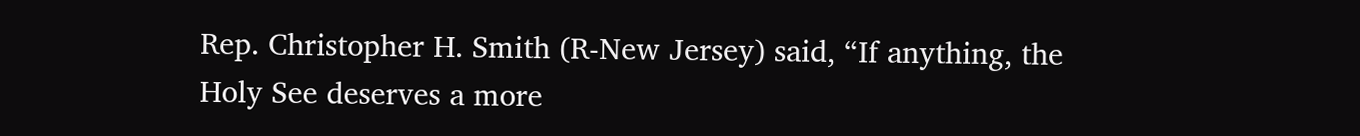Rep. Christopher H. Smith (R-New Jersey) said, “If anything, the Holy See deserves a more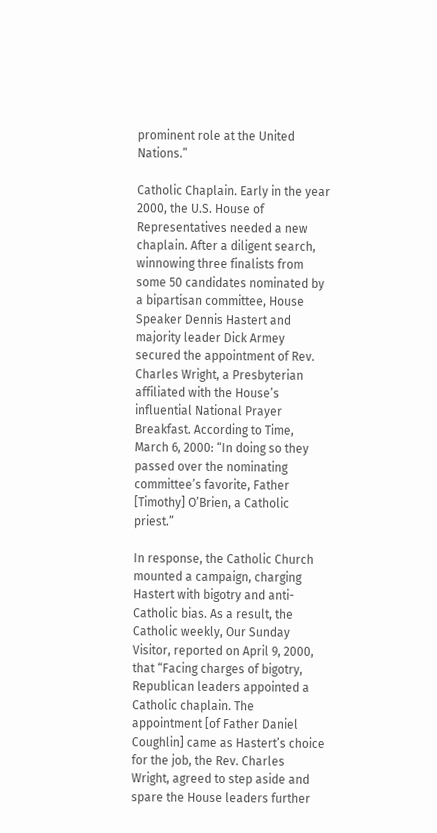prominent role at the United Nations.”

Catholic Chaplain. Early in the year 2000, the U.S. House of Representatives needed a new chaplain. After a diligent search, winnowing three finalists from some 50 candidates nominated by a bipartisan committee, House Speaker Dennis Hastert and majority leader Dick Armey secured the appointment of Rev. Charles Wright, a Presbyterian affiliated with the House’s influential National Prayer Breakfast. According to Time, March 6, 2000: “In doing so they passed over the nominating committee’s favorite, Father [Timothy] O’Brien, a Catholic priest.”

In response, the Catholic Church mounted a campaign, charging Hastert with bigotry and anti-Catholic bias. As a result, the Catholic weekly, Our Sunday Visitor, reported on April 9, 2000, that “Facing charges of bigotry, Republican leaders appointed a Catholic chaplain. The appointment [of Father Daniel Coughlin] came as Hastert’s choice for the job, the Rev. Charles Wright, agreed to step aside and spare the House leaders further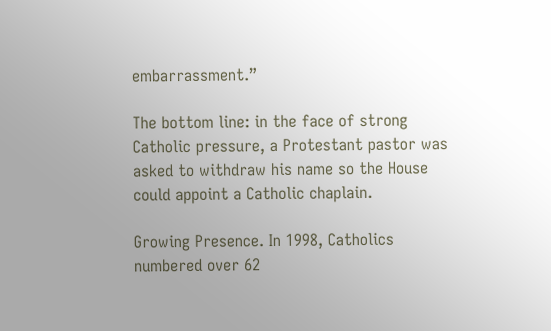embarrassment.”

The bottom line: in the face of strong Catholic pressure, a Protestant pastor was asked to withdraw his name so the House could appoint a Catholic chaplain.

Growing Presence. In 1998, Catholics numbered over 62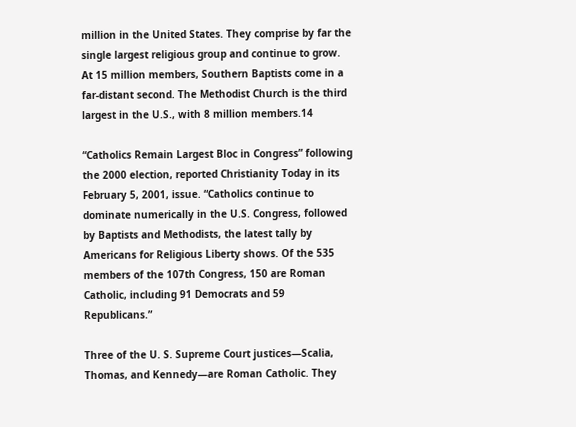million in the United States. They comprise by far the single largest religious group and continue to grow. At 15 million members, Southern Baptists come in a far-distant second. The Methodist Church is the third largest in the U.S., with 8 million members.14

“Catholics Remain Largest Bloc in Congress” following the 2000 election, reported Christianity Today in its February 5, 2001, issue. “Catholics continue to dominate numerically in the U.S. Congress, followed by Baptists and Methodists, the latest tally by Americans for Religious Liberty shows. Of the 535 members of the 107th Congress, 150 are Roman Catholic, including 91 Democrats and 59 Republicans.”

Three of the U. S. Supreme Court justices—Scalia, Thomas, and Kennedy—are Roman Catholic. They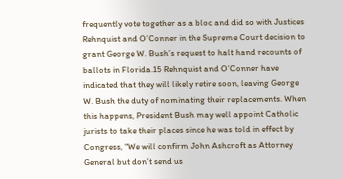frequently vote together as a bloc and did so with Justices Rehnquist and O’Conner in the Supreme Court decision to grant George W. Bush’s request to halt hand recounts of ballots in Florida.15 Rehnquist and O’Conner have indicated that they will likely retire soon, leaving George W. Bush the duty of nominating their replacements. When this happens, President Bush may well appoint Catholic jurists to take their places since he was told in effect by Congress, “We will confirm John Ashcroft as Attorney General but don’t send us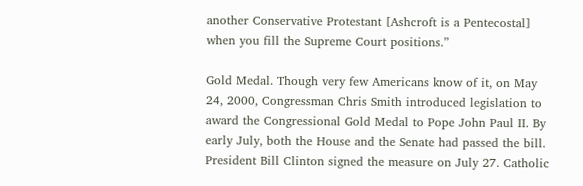another Conservative Protestant [Ashcroft is a Pentecostal] when you fill the Supreme Court positions.”

Gold Medal. Though very few Americans know of it, on May 24, 2000, Congressman Chris Smith introduced legislation to award the Congressional Gold Medal to Pope John Paul II. By early July, both the House and the Senate had passed the bill. President Bill Clinton signed the measure on July 27. Catholic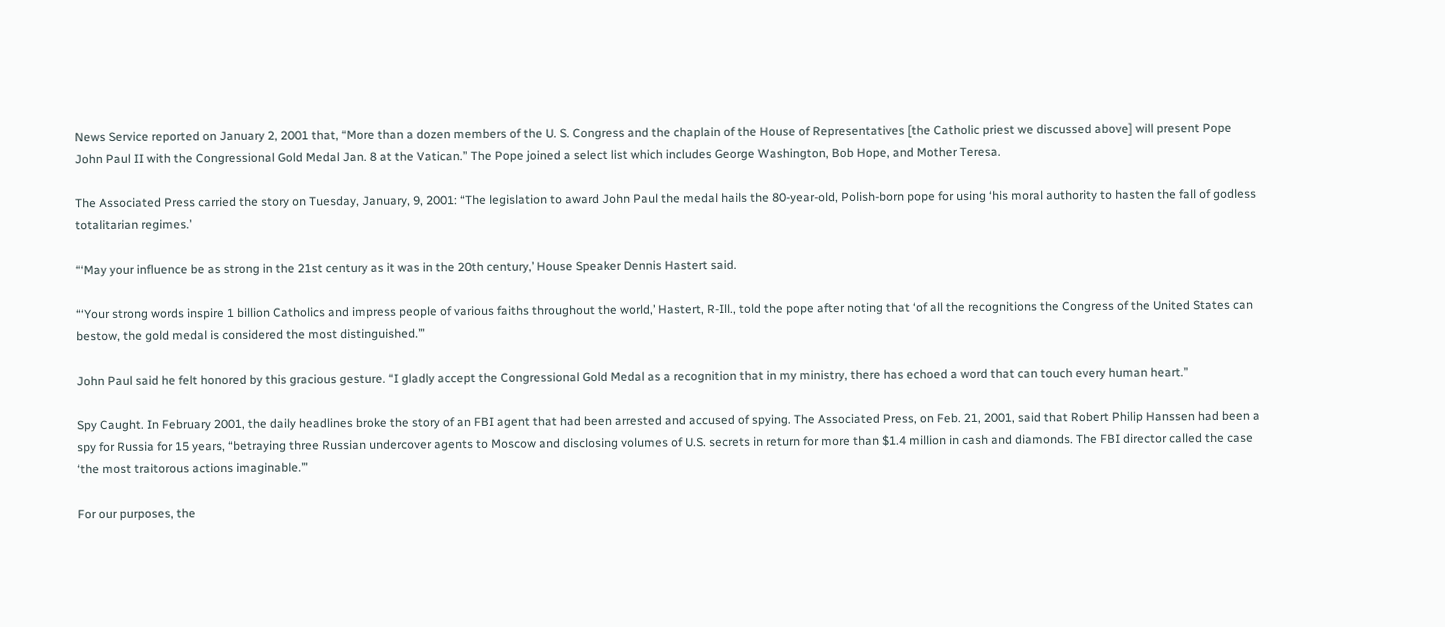News Service reported on January 2, 2001 that, “More than a dozen members of the U. S. Congress and the chaplain of the House of Representatives [the Catholic priest we discussed above] will present Pope John Paul II with the Congressional Gold Medal Jan. 8 at the Vatican.” The Pope joined a select list which includes George Washington, Bob Hope, and Mother Teresa.

The Associated Press carried the story on Tuesday, January, 9, 2001: “The legislation to award John Paul the medal hails the 80-year-old, Polish-born pope for using ‘his moral authority to hasten the fall of godless totalitarian regimes.’

“‘May your influence be as strong in the 21st century as it was in the 20th century,’ House Speaker Dennis Hastert said.

“‘Your strong words inspire 1 billion Catholics and impress people of various faiths throughout the world,’ Hastert, R-Ill., told the pope after noting that ‘of all the recognitions the Congress of the United States can bestow, the gold medal is considered the most distinguished.’”

John Paul said he felt honored by this gracious gesture. “I gladly accept the Congressional Gold Medal as a recognition that in my ministry, there has echoed a word that can touch every human heart.”

Spy Caught. In February 2001, the daily headlines broke the story of an FBI agent that had been arrested and accused of spying. The Associated Press, on Feb. 21, 2001, said that Robert Philip Hanssen had been a spy for Russia for 15 years, “betraying three Russian undercover agents to Moscow and disclosing volumes of U.S. secrets in return for more than $1.4 million in cash and diamonds. The FBI director called the case ‘the most traitorous actions imaginable.’”

For our purposes, the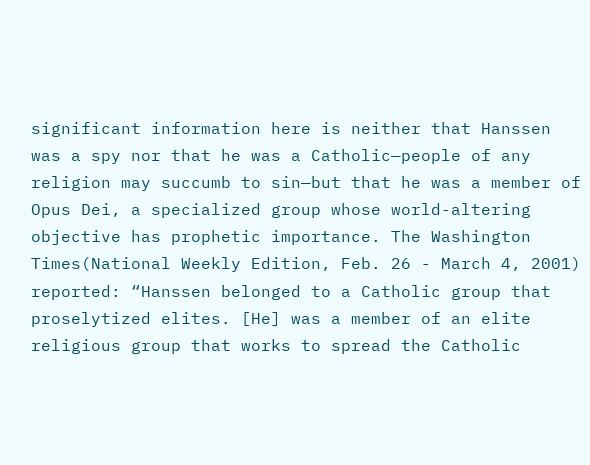significant information here is neither that Hanssen was a spy nor that he was a Catholic—people of any religion may succumb to sin—but that he was a member of Opus Dei, a specialized group whose world-altering objective has prophetic importance. The Washington Times(National Weekly Edition, Feb. 26 - March 4, 2001) reported: “Hanssen belonged to a Catholic group that proselytized elites. [He] was a member of an elite religious group that works to spread the Catholic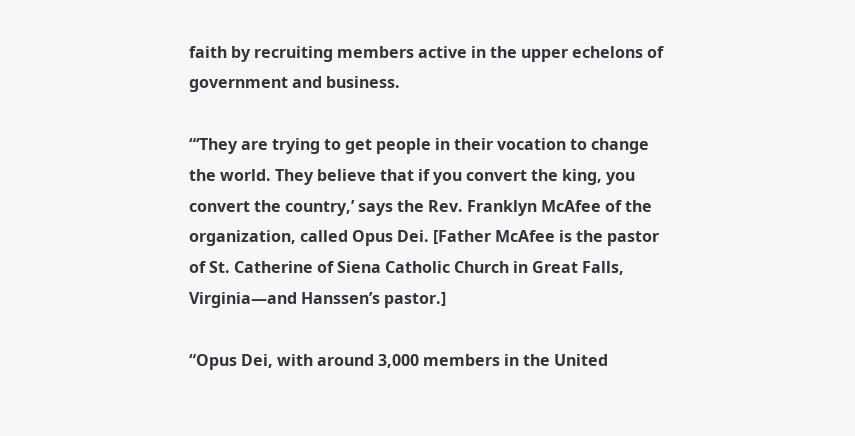faith by recruiting members active in the upper echelons of government and business.

“‘They are trying to get people in their vocation to change the world. They believe that if you convert the king, you convert the country,’ says the Rev. Franklyn McAfee of the organization, called Opus Dei. [Father McAfee is the pastor of St. Catherine of Siena Catholic Church in Great Falls, Virginia—and Hanssen’s pastor.]

“Opus Dei, with around 3,000 members in the United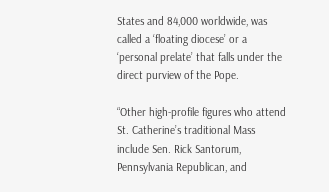States and 84,000 worldwide, was called a ‘floating diocese’ or a ‘personal prelate’ that falls under the direct purview of the Pope.

“Other high-profile figures who attend St. Catherine’s traditional Mass include Sen. Rick Santorum, Pennsylvania Republican, and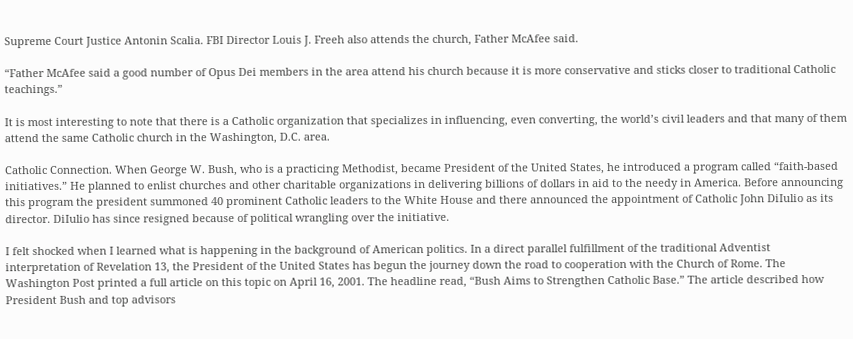Supreme Court Justice Antonin Scalia. FBI Director Louis J. Freeh also attends the church, Father McAfee said.

“Father McAfee said a good number of Opus Dei members in the area attend his church because it is more conservative and sticks closer to traditional Catholic teachings.”

It is most interesting to note that there is a Catholic organization that specializes in influencing, even converting, the world’s civil leaders and that many of them attend the same Catholic church in the Washington, D.C. area.

Catholic Connection. When George W. Bush, who is a practicing Methodist, became President of the United States, he introduced a program called “faith-based initiatives.” He planned to enlist churches and other charitable organizations in delivering billions of dollars in aid to the needy in America. Before announcing this program the president summoned 40 prominent Catholic leaders to the White House and there announced the appointment of Catholic John DiIulio as its director. DiIulio has since resigned because of political wrangling over the initiative.

I felt shocked when I learned what is happening in the background of American politics. In a direct parallel fulfillment of the traditional Adventist interpretation of Revelation 13, the President of the United States has begun the journey down the road to cooperation with the Church of Rome. The Washington Post printed a full article on this topic on April 16, 2001. The headline read, “Bush Aims to Strengthen Catholic Base.” The article described how President Bush and top advisors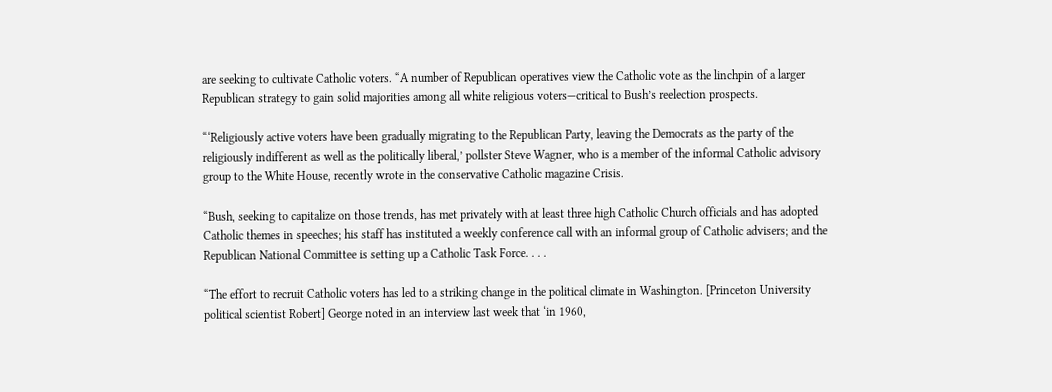are seeking to cultivate Catholic voters. “A number of Republican operatives view the Catholic vote as the linchpin of a larger Republican strategy to gain solid majorities among all white religious voters—critical to Bush’s reelection prospects.

“‘Religiously active voters have been gradually migrating to the Republican Party, leaving the Democrats as the party of the religiously indifferent as well as the politically liberal,’ pollster Steve Wagner, who is a member of the informal Catholic advisory group to the White House, recently wrote in the conservative Catholic magazine Crisis.

“Bush, seeking to capitalize on those trends, has met privately with at least three high Catholic Church officials and has adopted Catholic themes in speeches; his staff has instituted a weekly conference call with an informal group of Catholic advisers; and the Republican National Committee is setting up a Catholic Task Force. . . .

“The effort to recruit Catholic voters has led to a striking change in the political climate in Washington. [Princeton University political scientist Robert] George noted in an interview last week that ‘in 1960,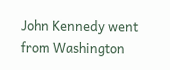John Kennedy went from Washington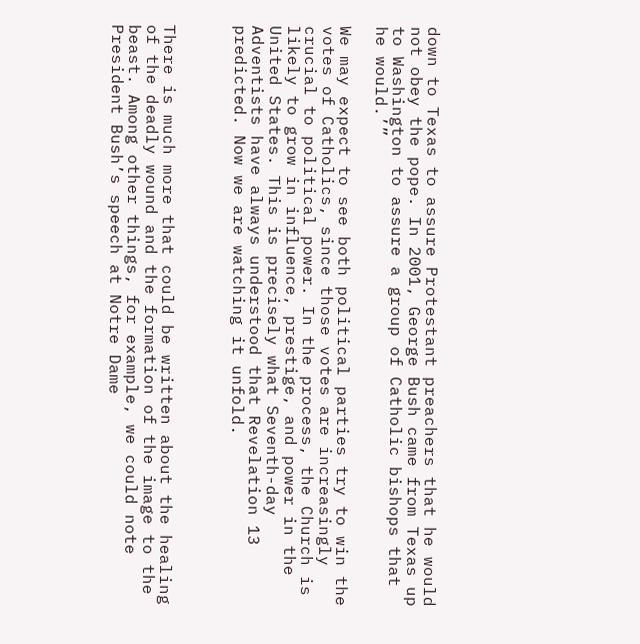down to Texas to assure Protestant preachers that he would not obey the pope. In 2001, George Bush came from Texas up to Washington to assure a group of Catholic bishops that he would.’”

We may expect to see both political parties try to win the votes of Catholics, since those votes are increasingly crucial to political power. In the process, the Church is likely to grow in influence, prestige, and power in the United States. This is precisely what Seventh-day Adventists have always understood that Revelation 13 predicted. Now we are watching it unfold.



There is much more that could be written about the healing of the deadly wound and the formation of the image to the beast. Among other things, for example, we could note President Bush’s speech at Notre Dame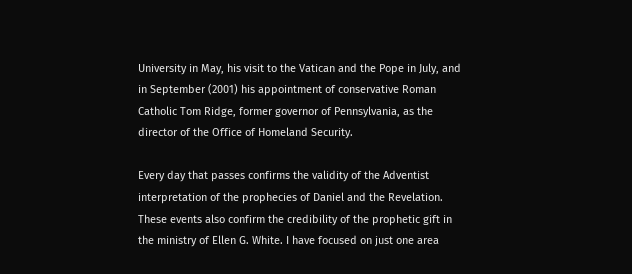University in May, his visit to the Vatican and the Pope in July, and in September (2001) his appointment of conservative Roman Catholic Tom Ridge, former governor of Pennsylvania, as the director of the Office of Homeland Security.

Every day that passes confirms the validity of the Adventist interpretation of the prophecies of Daniel and the Revelation. These events also confirm the credibility of the prophetic gift in the ministry of Ellen G. White. I have focused on just one area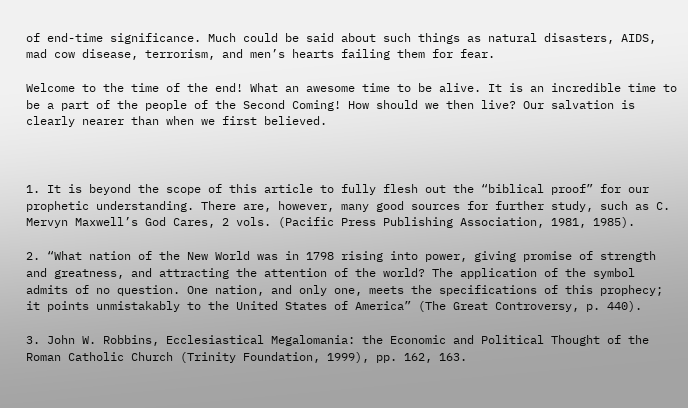of end-time significance. Much could be said about such things as natural disasters, AIDS, mad cow disease, terrorism, and men’s hearts failing them for fear.

Welcome to the time of the end! What an awesome time to be alive. It is an incredible time to be a part of the people of the Second Coming! How should we then live? Our salvation is clearly nearer than when we first believed.



1. It is beyond the scope of this article to fully flesh out the “biblical proof” for our prophetic understanding. There are, however, many good sources for further study, such as C. Mervyn Maxwell’s God Cares, 2 vols. (Pacific Press Publishing Association, 1981, 1985).

2. “What nation of the New World was in 1798 rising into power, giving promise of strength and greatness, and attracting the attention of the world? The application of the symbol admits of no question. One nation, and only one, meets the specifications of this prophecy; it points unmistakably to the United States of America” (The Great Controversy, p. 440).

3. John W. Robbins, Ecclesiastical Megalomania: the Economic and Political Thought of the Roman Catholic Church (Trinity Foundation, 1999), pp. 162, 163.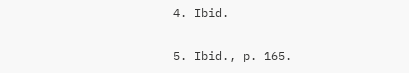4. Ibid.

5. Ibid., p. 165.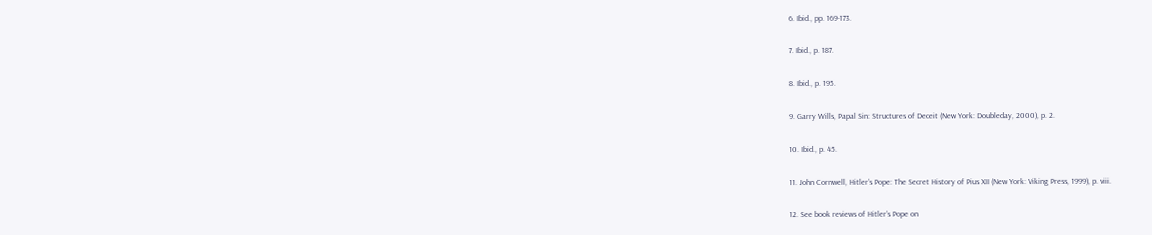6. Ibid., pp. 169-173.

7. Ibid., p. 187.

8. Ibid., p. 195.

9. Garry Wills, Papal Sin: Structures of Deceit (New York: Doubleday, 2000), p. 2.

10. Ibid., p. 45.

11. John Cornwell, Hitler’s Pope: The Secret History of Pius XII (New York: Viking Press, 1999), p. viii.

12. See book reviews of Hitler’s Pope on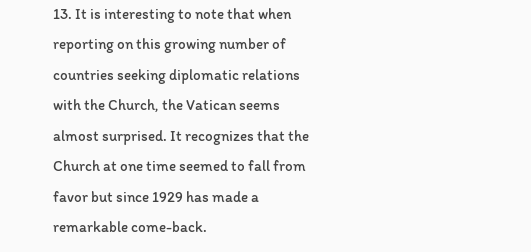13. It is interesting to note that when reporting on this growing number of countries seeking diplomatic relations with the Church, the Vatican seems almost surprised. It recognizes that the Church at one time seemed to fall from favor but since 1929 has made a remarkable come-back.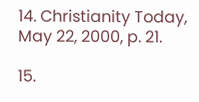14. Christianity Today, May 22, 2000, p. 21.

15.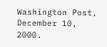Washington Post, December 10, 2000.